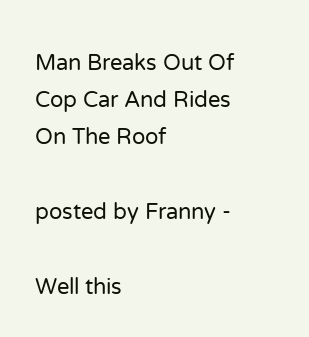Man Breaks Out Of Cop Car And Rides On The Roof

posted by Franny -

Well this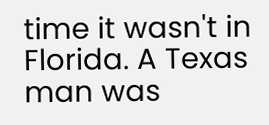time it wasn't in Florida. A Texas man was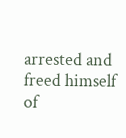arrested and freed himself of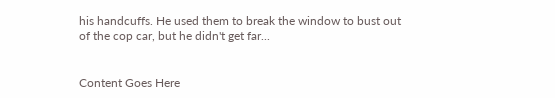his handcuffs. He used them to break the window to bust out of the cop car, but he didn't get far...


Content Goes Here